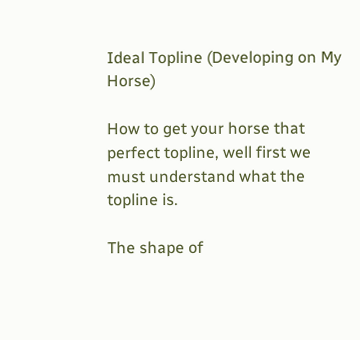Ideal Topline (Developing on My Horse)

How to get your horse that perfect topline, well first we must understand what the topline is.

The shape of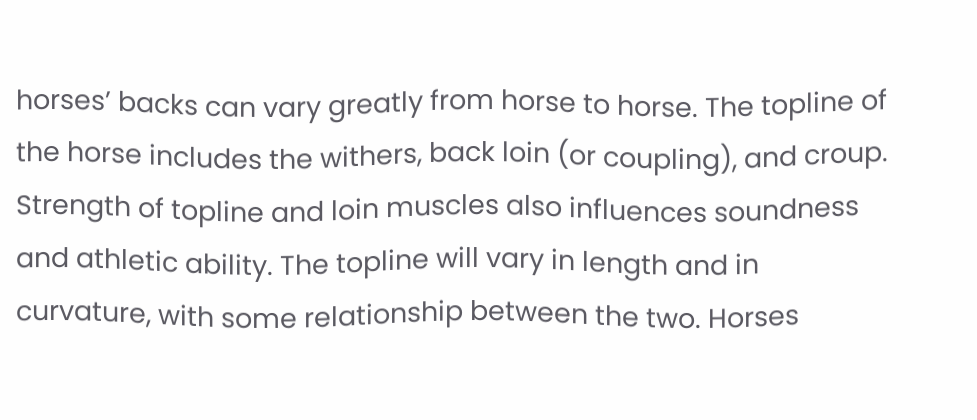horses’ backs can vary greatly from horse to horse. The topline of the horse includes the withers, back loin (or coupling), and croup. Strength of topline and loin muscles also influences soundness and athletic ability. The topline will vary in length and in curvature, with some relationship between the two. Horses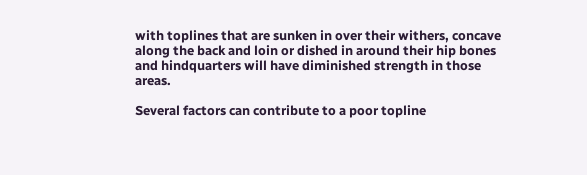with toplines that are sunken in over their withers, concave along the back and loin or dished in around their hip bones and hindquarters will have diminished strength in those areas.

Several factors can contribute to a poor topline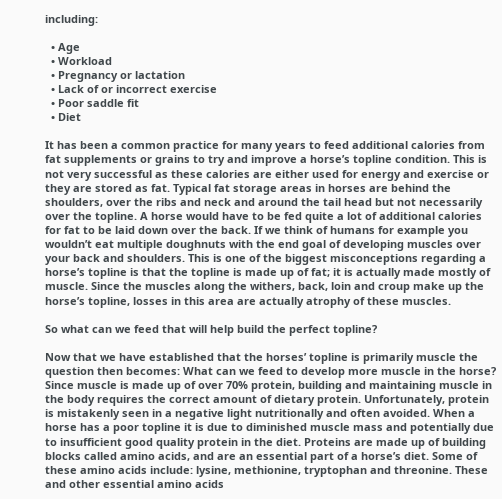including:

  • Age
  • Workload
  • Pregnancy or lactation
  • Lack of or incorrect exercise
  • Poor saddle fit
  • Diet

It has been a common practice for many years to feed additional calories from fat supplements or grains to try and improve a horse’s topline condition. This is not very successful as these calories are either used for energy and exercise or they are stored as fat. Typical fat storage areas in horses are behind the shoulders, over the ribs and neck and around the tail head but not necessarily over the topline. A horse would have to be fed quite a lot of additional calories for fat to be laid down over the back. If we think of humans for example you wouldn’t eat multiple doughnuts with the end goal of developing muscles over your back and shoulders. This is one of the biggest misconceptions regarding a horse’s topline is that the topline is made up of fat; it is actually made mostly of muscle. Since the muscles along the withers, back, loin and croup make up the horse’s topline, losses in this area are actually atrophy of these muscles.

So what can we feed that will help build the perfect topline?

Now that we have established that the horses’ topline is primarily muscle the question then becomes: What can we feed to develop more muscle in the horse? Since muscle is made up of over 70% protein, building and maintaining muscle in the body requires the correct amount of dietary protein. Unfortunately, protein is mistakenly seen in a negative light nutritionally and often avoided. When a horse has a poor topline it is due to diminished muscle mass and potentially due to insufficient good quality protein in the diet. Proteins are made up of building blocks called amino acids, and are an essential part of a horse’s diet. Some of these amino acids include: lysine, methionine, tryptophan and threonine. These and other essential amino acids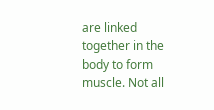are linked together in the body to form muscle. Not all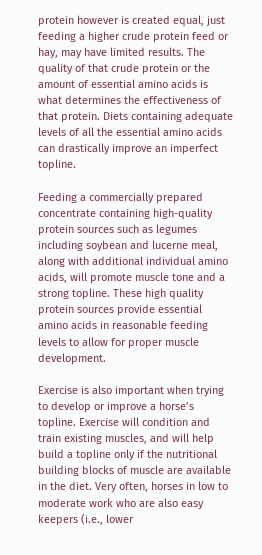protein however is created equal, just feeding a higher crude protein feed or hay, may have limited results. The quality of that crude protein or the amount of essential amino acids is what determines the effectiveness of that protein. Diets containing adequate levels of all the essential amino acids can drastically improve an imperfect topline.

Feeding a commercially prepared concentrate containing high-quality protein sources such as legumes including soybean and lucerne meal, along with additional individual amino acids, will promote muscle tone and a strong topline. These high quality protein sources provide essential amino acids in reasonable feeding levels to allow for proper muscle development.

Exercise is also important when trying to develop or improve a horse’s topline. Exercise will condition and train existing muscles, and will help build a topline only if the nutritional building blocks of muscle are available in the diet. Very often, horses in low to moderate work who are also easy keepers (i.e., lower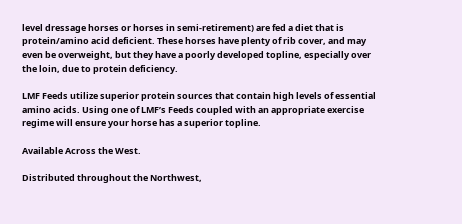level dressage horses or horses in semi-retirement) are fed a diet that is protein/amino acid deficient. These horses have plenty of rib cover, and may even be overweight, but they have a poorly developed topline, especially over the loin, due to protein deficiency.

LMF Feeds utilize superior protein sources that contain high levels of essential amino acids. Using one of LMF’s Feeds coupled with an appropriate exercise regime will ensure your horse has a superior topline.

Available Across the West.

Distributed throughout the Northwest,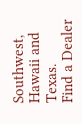Southwest, Hawaii and Texas.
Find a Dealer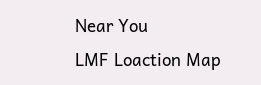Near You
LMF Loaction Map